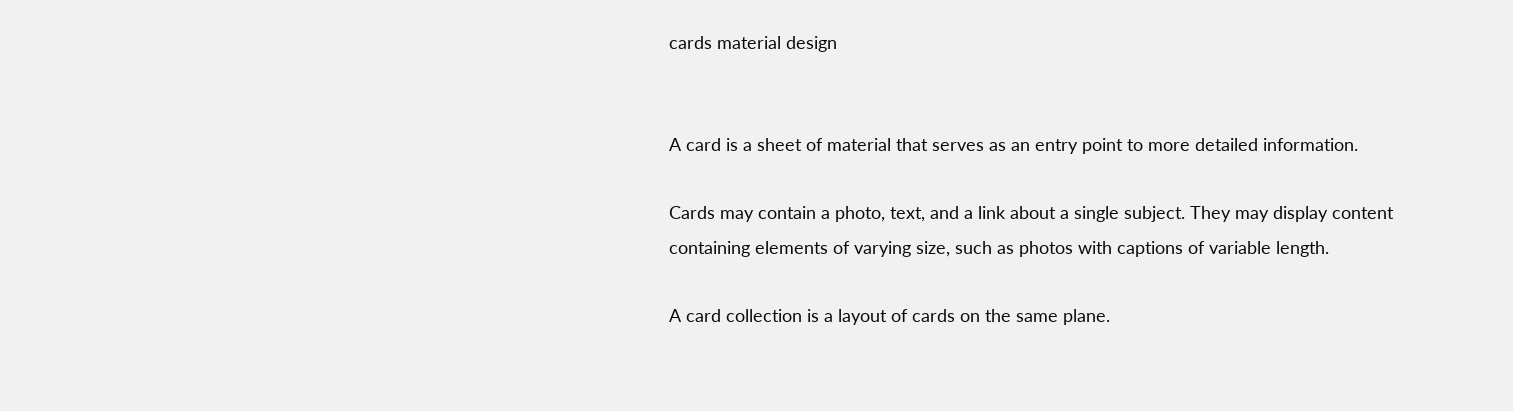cards material design


A card is a sheet of material that serves as an entry point to more detailed information.

Cards may contain a photo, text, and a link about a single subject. They may display content containing elements of varying size, such as photos with captions of variable length.

A card collection is a layout of cards on the same plane.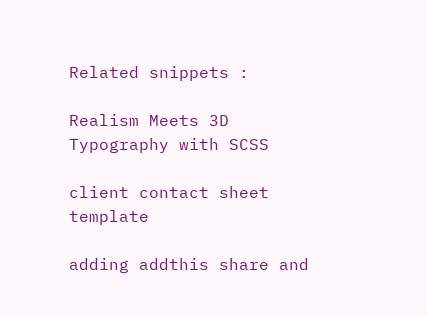Related snippets :

Realism Meets 3D Typography with SCSS

client contact sheet template

adding addthis share and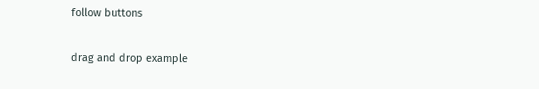follow buttons

drag and drop example